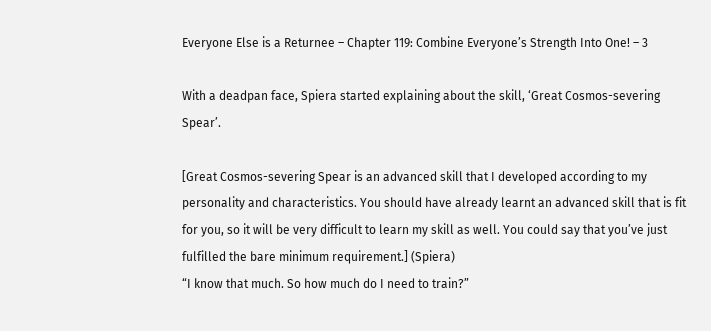Everyone Else is a Returnee – Chapter 119: Combine Everyone’s Strength Into One! – 3

With a deadpan face, Spiera started explaining about the skill, ‘Great Cosmos-severing Spear’.

[Great Cosmos-severing Spear is an advanced skill that I developed according to my personality and characteristics. You should have already learnt an advanced skill that is fit for you, so it will be very difficult to learn my skill as well. You could say that you’ve just fulfilled the bare minimum requirement.] (Spiera)
“I know that much. So how much do I need to train?”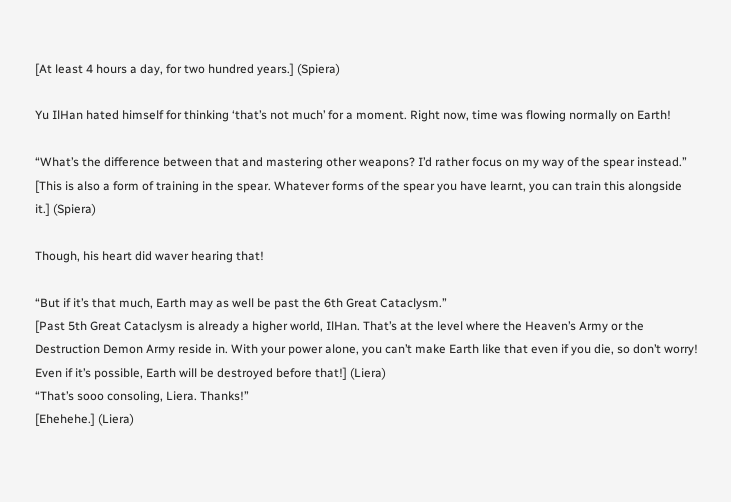[At least 4 hours a day, for two hundred years.] (Spiera)

Yu IlHan hated himself for thinking ‘that’s not much’ for a moment. Right now, time was flowing normally on Earth!

“What’s the difference between that and mastering other weapons? I’d rather focus on my way of the spear instead.”
[This is also a form of training in the spear. Whatever forms of the spear you have learnt, you can train this alongside it.] (Spiera)

Though, his heart did waver hearing that!

“But if it’s that much, Earth may as well be past the 6th Great Cataclysm.”
[Past 5th Great Cataclysm is already a higher world, IlHan. That’s at the level where the Heaven’s Army or the Destruction Demon Army reside in. With your power alone, you can’t make Earth like that even if you die, so don’t worry! Even if it’s possible, Earth will be destroyed before that!] (Liera)
“That’s sooo consoling, Liera. Thanks!”
[Ehehehe.] (Liera)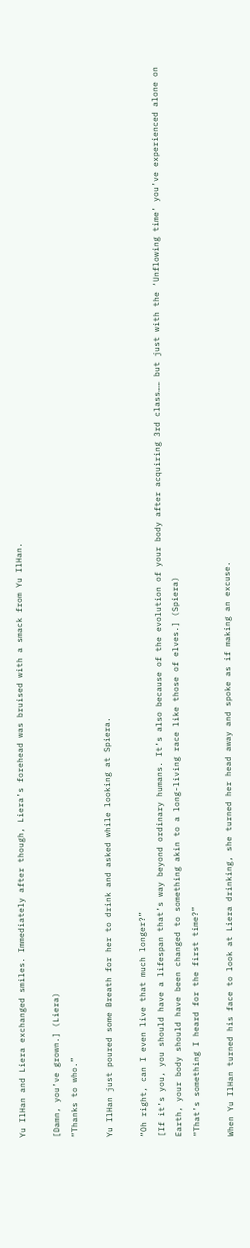Yu IlHan and Liera exchanged smiles. Immediately after though, Liera’s forehead was bruised with a smack from Yu IlHan.

[Damn, you’ve grown.] (Liera)
“Thanks to who.”

Yu IlHan just poured some Breath for her to drink and asked while looking at Spiera.

“Oh right, can I even live that much longer?”
[If it’s you, you should have a lifespan that’s way beyond ordinary humans. It’s also because of the evolution of your body after acquiring 3rd class…… but just with the ‘Unflowing time’ you’ve experienced alone on Earth, your body should have been changed to something akin to a long-living race like those of elves.] (Spiera)
“That’s something I heard for the first time?”

When Yu IlHan turned his face to look at Liera drinking, she turned her head away and spoke as if making an excuse.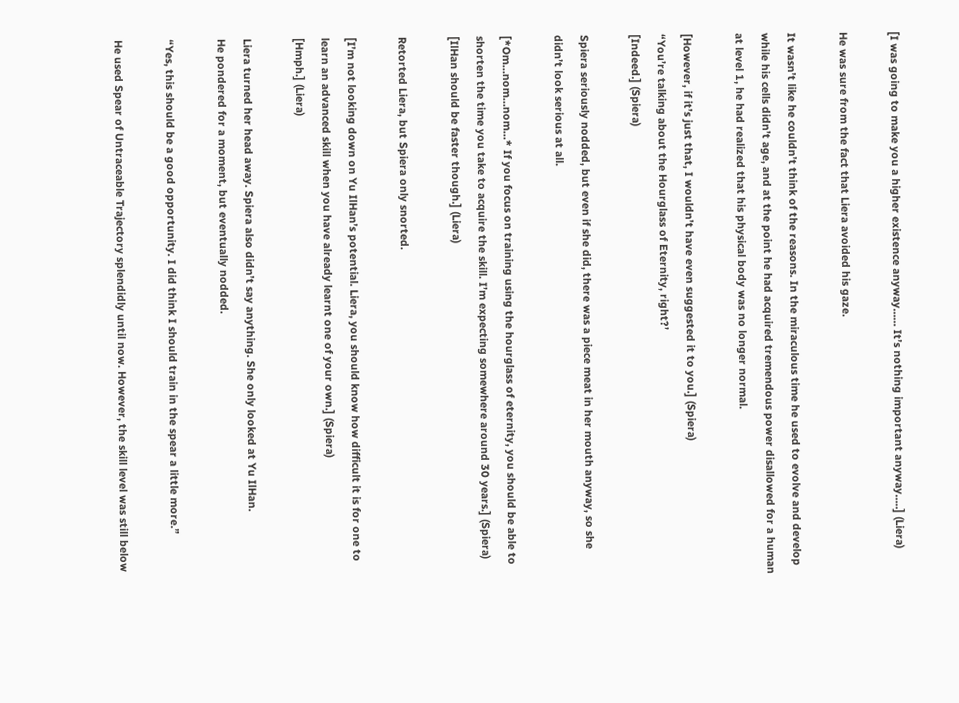[I was going to make you a higher existence anyway…… It’s nothing important anyway…..] (Liera)

He was sure from the fact that Liera avoided his gaze.

It wasn’t like he couldn’t think of the reasons. In the miraculous time he used to evolve and develop while his cells didn’t age, and at the point he had acquired tremendous power disallowed for a human at level 1, he had realized that his physical body was no longer normal.

[However, if it’s just that, I wouldn’t have even suggested it to you.] (Spiera)
“You’re talking about the Hourglass of Eternity, right?’
[Indeed.] (Spiera)

Spiera seriously nodded, but even if she did, there was a piece meat in her mouth anyway, so she didn’t look serious at all.

[*Om…nom…nom…* If you focus on training using the hourglass of eternity, you should be able to shorten the time you take to acquire the skill. I’m expecting somewhere around 30 years.] (Spiera)
[IlHan should be faster though.] (Liera)

Retorted Liera, but Spiera only snorted.

[I’m not looking down on Yu IlHan’s potential. Liera, you should know how difficult it is for one to learn an advanced skill when you have already learnt one of your own.] (Spiera)
[Hmph.] (Liera)

Liera turned her head away. Spiera also didn’t say anything. She only looked at Yu IlHan.
He pondered for a moment, but eventually nodded.

“Yes, this should be a good opportunity. I did think I should train in the spear a little more.”

He used Spear of Untraceable Trajectory splendidly until now. However, the skill level was still below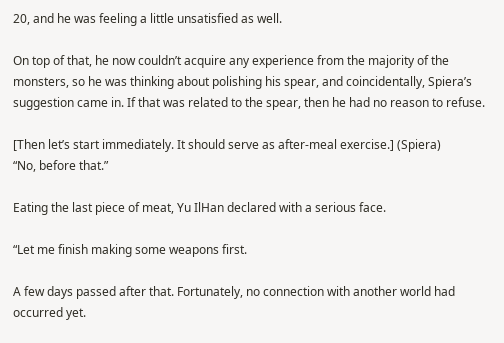20, and he was feeling a little unsatisfied as well.

On top of that, he now couldn’t acquire any experience from the majority of the monsters, so he was thinking about polishing his spear, and coincidentally, Spiera’s suggestion came in. If that was related to the spear, then he had no reason to refuse.

[Then let’s start immediately. It should serve as after-meal exercise.] (Spiera)
“No, before that.”

Eating the last piece of meat, Yu IlHan declared with a serious face.

“Let me finish making some weapons first.

A few days passed after that. Fortunately, no connection with another world had occurred yet.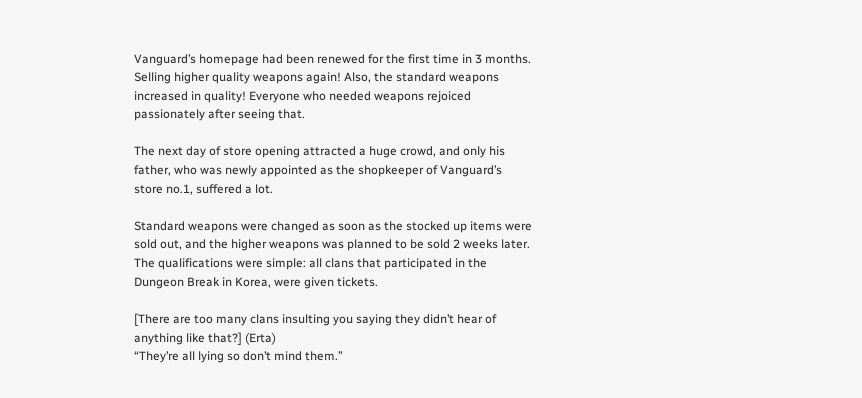Vanguard’s homepage had been renewed for the first time in 3 months. Selling higher quality weapons again! Also, the standard weapons increased in quality! Everyone who needed weapons rejoiced passionately after seeing that.

The next day of store opening attracted a huge crowd, and only his father, who was newly appointed as the shopkeeper of Vanguard’s store no.1, suffered a lot.

Standard weapons were changed as soon as the stocked up items were sold out, and the higher weapons was planned to be sold 2 weeks later. The qualifications were simple: all clans that participated in the Dungeon Break in Korea, were given tickets.

[There are too many clans insulting you saying they didn’t hear of anything like that?] (Erta)
“They’re all lying so don’t mind them.”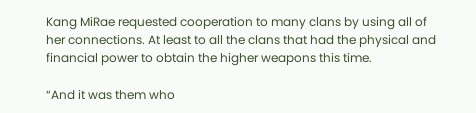Kang MiRae requested cooperation to many clans by using all of her connections. At least to all the clans that had the physical and financial power to obtain the higher weapons this time.

“And it was them who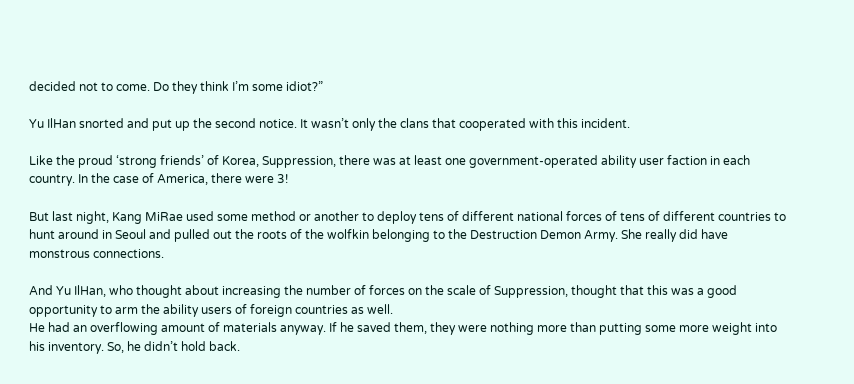decided not to come. Do they think I’m some idiot?”

Yu IlHan snorted and put up the second notice. It wasn’t only the clans that cooperated with this incident.

Like the proud ‘strong friends’ of Korea, Suppression, there was at least one government-operated ability user faction in each country. In the case of America, there were 3!

But last night, Kang MiRae used some method or another to deploy tens of different national forces of tens of different countries to hunt around in Seoul and pulled out the roots of the wolfkin belonging to the Destruction Demon Army. She really did have monstrous connections.

And Yu IlHan, who thought about increasing the number of forces on the scale of Suppression, thought that this was a good opportunity to arm the ability users of foreign countries as well.
He had an overflowing amount of materials anyway. If he saved them, they were nothing more than putting some more weight into his inventory. So, he didn’t hold back.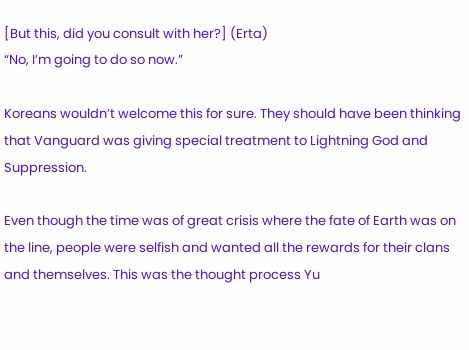[But this, did you consult with her?] (Erta)
“No, I’m going to do so now.”

Koreans wouldn’t welcome this for sure. They should have been thinking that Vanguard was giving special treatment to Lightning God and Suppression.

Even though the time was of great crisis where the fate of Earth was on the line, people were selfish and wanted all the rewards for their clans and themselves. This was the thought process Yu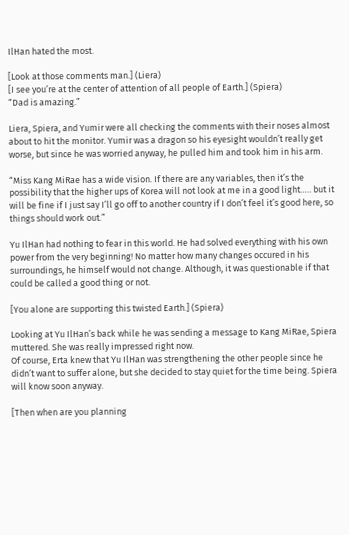IlHan hated the most.

[Look at those comments man.] (Liera)
[I see you’re at the center of attention of all people of Earth.] (Spiera)
“Dad is amazing.”

Liera, Spiera, and Yumir were all checking the comments with their noses almost about to hit the monitor. Yumir was a dragon so his eyesight wouldn’t really get worse, but since he was worried anyway, he pulled him and took him in his arm.

“Miss Kang MiRae has a wide vision. If there are any variables, then it’s the possibility that the higher ups of Korea will not look at me in a good light….. but it will be fine if I just say I’ll go off to another country if I don’t feel it’s good here, so things should work out.”

Yu IlHan had nothing to fear in this world. He had solved everything with his own power from the very beginning! No matter how many changes occured in his surroundings, he himself would not change. Although, it was questionable if that could be called a good thing or not.

[You alone are supporting this twisted Earth.] (Spiera)

Looking at Yu IlHan’s back while he was sending a message to Kang MiRae, Spiera muttered. She was really impressed right now.
Of course, Erta knew that Yu IlHan was strengthening the other people since he didn’t want to suffer alone, but she decided to stay quiet for the time being. Spiera will know soon anyway.

[Then when are you planning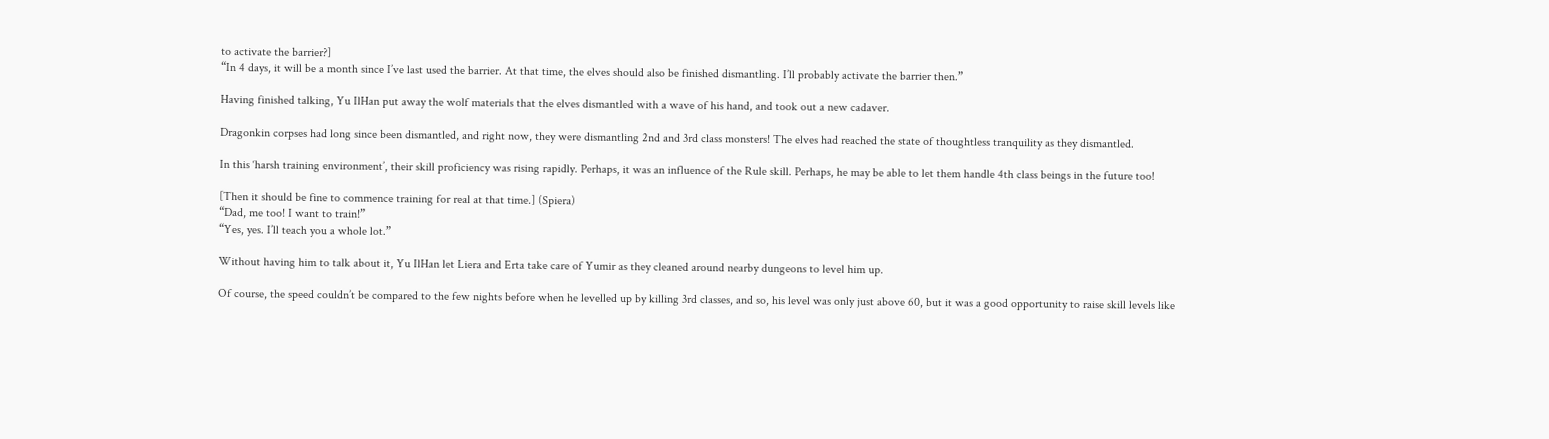to activate the barrier?]
“In 4 days, it will be a month since I’ve last used the barrier. At that time, the elves should also be finished dismantling. I’ll probably activate the barrier then.”

Having finished talking, Yu IlHan put away the wolf materials that the elves dismantled with a wave of his hand, and took out a new cadaver.

Dragonkin corpses had long since been dismantled, and right now, they were dismantling 2nd and 3rd class monsters! The elves had reached the state of thoughtless tranquility as they dismantled.

In this ‘harsh training environment’, their skill proficiency was rising rapidly. Perhaps, it was an influence of the Rule skill. Perhaps, he may be able to let them handle 4th class beings in the future too!

[Then it should be fine to commence training for real at that time.] (Spiera)
“Dad, me too! I want to train!”
“Yes, yes. I’ll teach you a whole lot.”

Without having him to talk about it, Yu IlHan let Liera and Erta take care of Yumir as they cleaned around nearby dungeons to level him up.

Of course, the speed couldn’t be compared to the few nights before when he levelled up by killing 3rd classes, and so, his level was only just above 60, but it was a good opportunity to raise skill levels like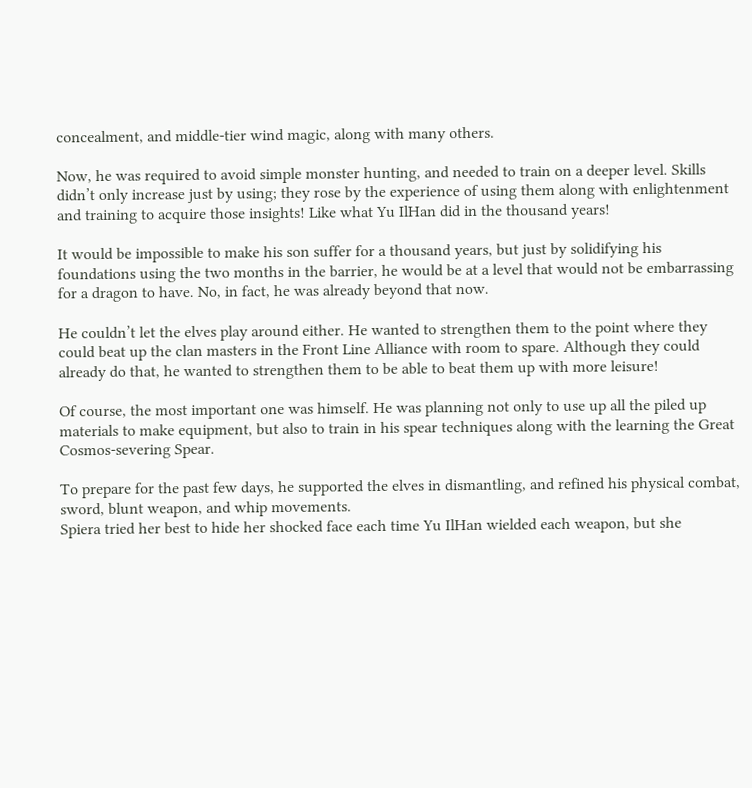concealment, and middle-tier wind magic, along with many others.

Now, he was required to avoid simple monster hunting, and needed to train on a deeper level. Skills didn’t only increase just by using; they rose by the experience of using them along with enlightenment and training to acquire those insights! Like what Yu IlHan did in the thousand years!

It would be impossible to make his son suffer for a thousand years, but just by solidifying his foundations using the two months in the barrier, he would be at a level that would not be embarrassing for a dragon to have. No, in fact, he was already beyond that now.

He couldn’t let the elves play around either. He wanted to strengthen them to the point where they could beat up the clan masters in the Front Line Alliance with room to spare. Although they could already do that, he wanted to strengthen them to be able to beat them up with more leisure!

Of course, the most important one was himself. He was planning not only to use up all the piled up materials to make equipment, but also to train in his spear techniques along with the learning the Great Cosmos-severing Spear.

To prepare for the past few days, he supported the elves in dismantling, and refined his physical combat, sword, blunt weapon, and whip movements.
Spiera tried her best to hide her shocked face each time Yu IlHan wielded each weapon, but she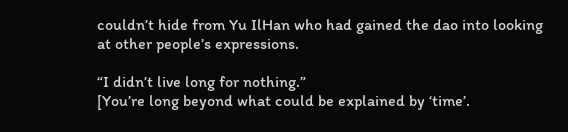couldn’t hide from Yu IlHan who had gained the dao into looking at other people’s expressions.

“I didn’t live long for nothing.”
[You’re long beyond what could be explained by ‘time’.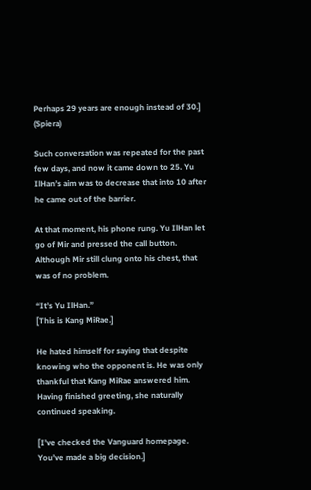Perhaps 29 years are enough instead of 30.] (Spiera)

Such conversation was repeated for the past few days, and now it came down to 25. Yu IlHan’s aim was to decrease that into 10 after he came out of the barrier.

At that moment, his phone rung. Yu IlHan let go of Mir and pressed the call button. Although Mir still clung onto his chest, that was of no problem.

“It’s Yu IlHan.”
[This is Kang MiRae.]

He hated himself for saying that despite knowing who the opponent is. He was only thankful that Kang MiRae answered him.
Having finished greeting, she naturally continued speaking.

[I’ve checked the Vanguard homepage. You’ve made a big decision.]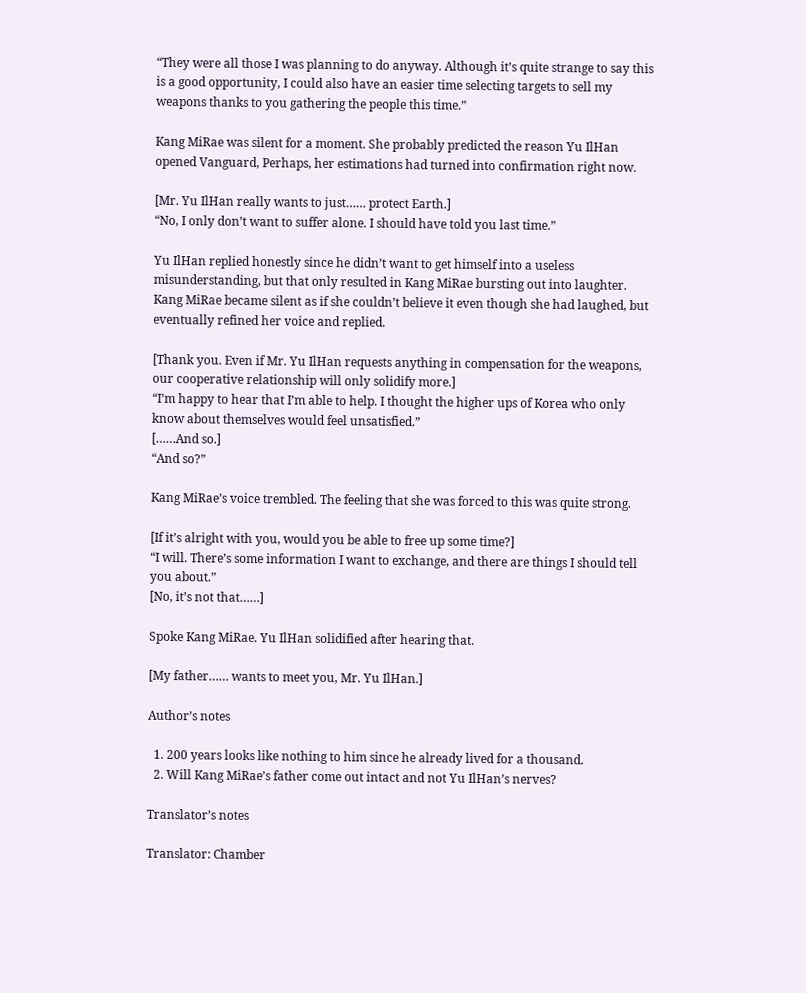“They were all those I was planning to do anyway. Although it’s quite strange to say this is a good opportunity, I could also have an easier time selecting targets to sell my weapons thanks to you gathering the people this time.”

Kang MiRae was silent for a moment. She probably predicted the reason Yu IlHan opened Vanguard, Perhaps, her estimations had turned into confirmation right now.

[Mr. Yu IlHan really wants to just…… protect Earth.]
“No, I only don’t want to suffer alone. I should have told you last time.”

Yu IlHan replied honestly since he didn’t want to get himself into a useless misunderstanding, but that only resulted in Kang MiRae bursting out into laughter. Kang MiRae became silent as if she couldn’t believe it even though she had laughed, but eventually refined her voice and replied.

[Thank you. Even if Mr. Yu IlHan requests anything in compensation for the weapons, our cooperative relationship will only solidify more.]
“I’m happy to hear that I’m able to help. I thought the higher ups of Korea who only know about themselves would feel unsatisfied.”
[……And so.]
“And so?”

Kang MiRae’s voice trembled. The feeling that she was forced to this was quite strong.

[If it’s alright with you, would you be able to free up some time?]
“I will. There’s some information I want to exchange, and there are things I should tell you about.”
[No, it’s not that……]

Spoke Kang MiRae. Yu IlHan solidified after hearing that.

[My father…… wants to meet you, Mr. Yu IlHan.]

Author’s notes

  1. 200 years looks like nothing to him since he already lived for a thousand.
  2. Will Kang MiRae’s father come out intact and not Yu IlHan’s nerves?

Translator’s notes

Translator: Chamber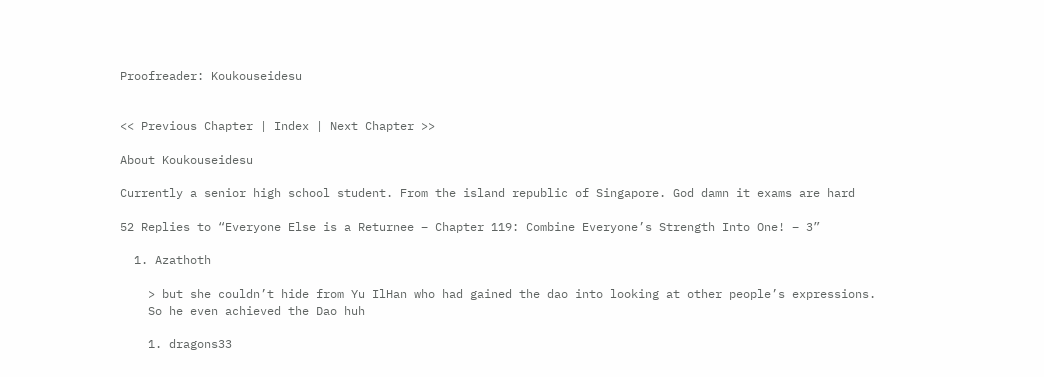Proofreader: Koukouseidesu


<< Previous Chapter | Index | Next Chapter >>

About Koukouseidesu

Currently a senior high school student. From the island republic of Singapore. God damn it exams are hard

52 Replies to “Everyone Else is a Returnee – Chapter 119: Combine Everyone’s Strength Into One! – 3”

  1. Azathoth

    > but she couldn’t hide from Yu IlHan who had gained the dao into looking at other people’s expressions.
    So he even achieved the Dao huh

    1. dragons33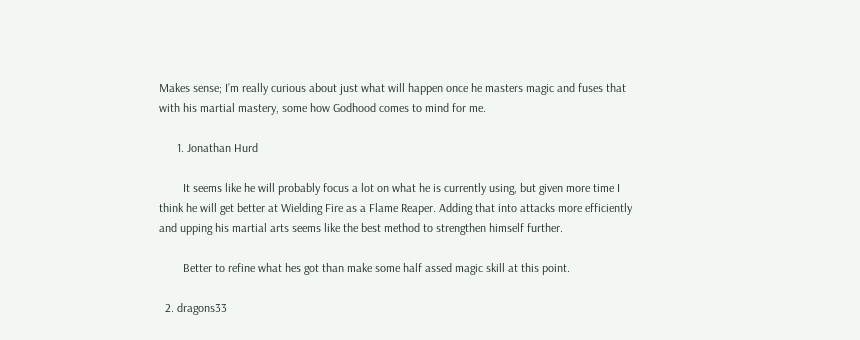Makes sense; I’m really curious about just what will happen once he masters magic and fuses that with his martial mastery, some how Godhood comes to mind for me.

      1. Jonathan Hurd

        It seems like he will probably focus a lot on what he is currently using, but given more time I think he will get better at Wielding Fire as a Flame Reaper. Adding that into attacks more efficiently and upping his martial arts seems like the best method to strengthen himself further.

        Better to refine what hes got than make some half assed magic skill at this point.

  2. dragons33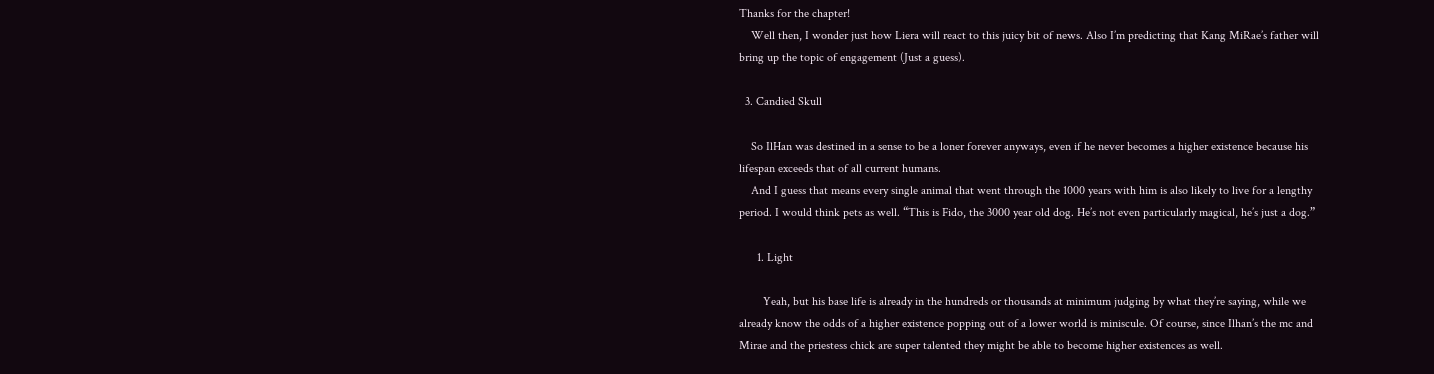Thanks for the chapter!
    Well then, I wonder just how Liera will react to this juicy bit of news. Also I’m predicting that Kang MiRae’s father will bring up the topic of engagement (Just a guess).

  3. Candied Skull

    So IlHan was destined in a sense to be a loner forever anyways, even if he never becomes a higher existence because his lifespan exceeds that of all current humans.
    And I guess that means every single animal that went through the 1000 years with him is also likely to live for a lengthy period. I would think pets as well. “This is Fido, the 3000 year old dog. He’s not even particularly magical, he’s just a dog.”

      1. Light

        Yeah, but his base life is already in the hundreds or thousands at minimum judging by what they’re saying, while we already know the odds of a higher existence popping out of a lower world is miniscule. Of course, since Ilhan’s the mc and Mirae and the priestess chick are super talented they might be able to become higher existences as well.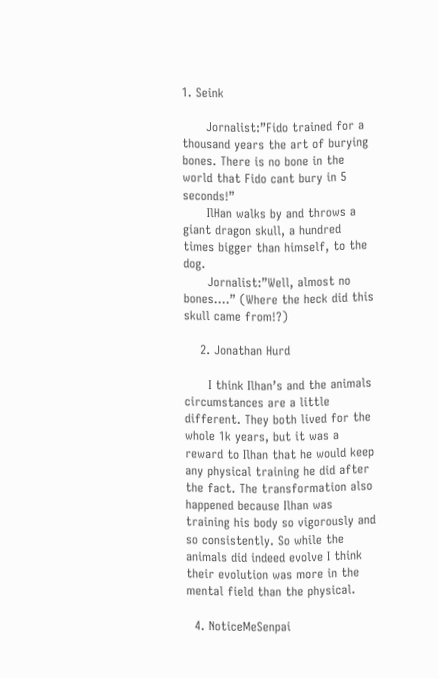1. Seink

      Jornalist:”Fido trained for a thousand years the art of burying bones. There is no bone in the world that Fido cant bury in 5 seconds!”
      IlHan walks by and throws a giant dragon skull, a hundred times bigger than himself, to the dog.
      Jornalist:”Well, almost no bones….” (Where the heck did this skull came from!?)

    2. Jonathan Hurd

      I think Ilhan’s and the animals circumstances are a little different. They both lived for the whole 1k years, but it was a reward to Ilhan that he would keep any physical training he did after the fact. The transformation also happened because Ilhan was training his body so vigorously and so consistently. So while the animals did indeed evolve I think their evolution was more in the mental field than the physical.

  4. NoticeMeSenpai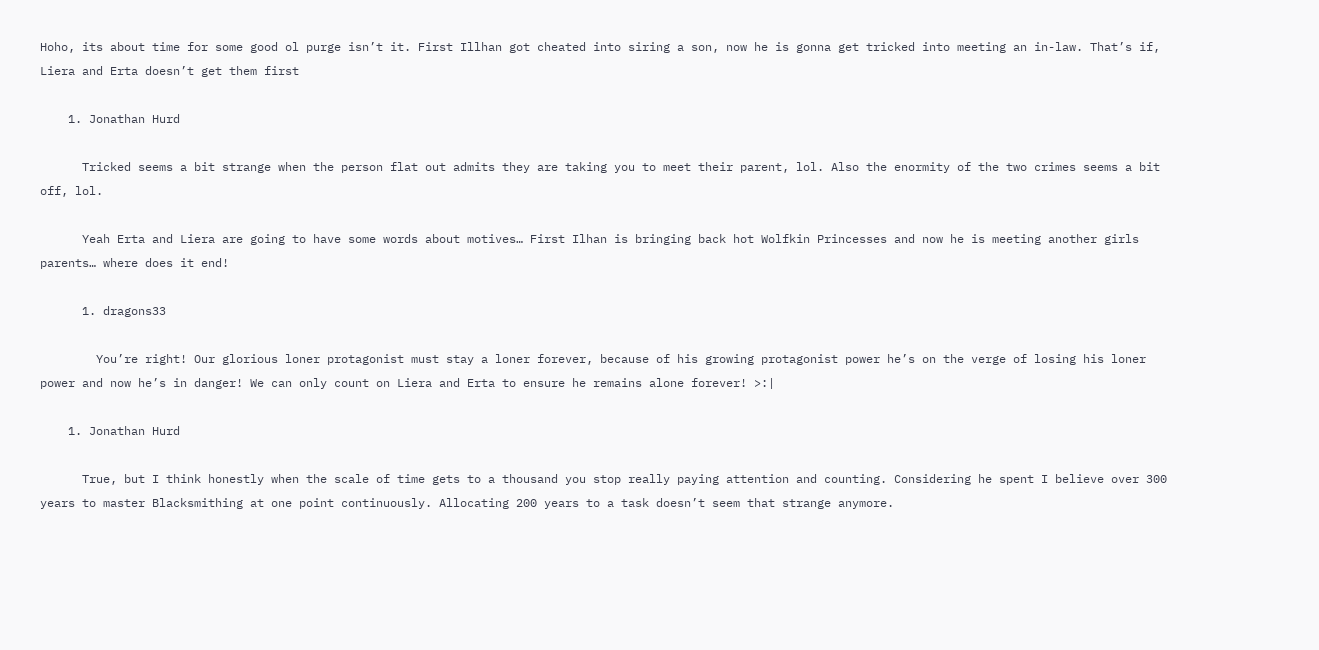Hoho, its about time for some good ol purge isn’t it. First Illhan got cheated into siring a son, now he is gonna get tricked into meeting an in-law. That’s if, Liera and Erta doesn’t get them first

    1. Jonathan Hurd

      Tricked seems a bit strange when the person flat out admits they are taking you to meet their parent, lol. Also the enormity of the two crimes seems a bit off, lol.

      Yeah Erta and Liera are going to have some words about motives… First Ilhan is bringing back hot Wolfkin Princesses and now he is meeting another girls parents… where does it end!

      1. dragons33

        You’re right! Our glorious loner protagonist must stay a loner forever, because of his growing protagonist power he’s on the verge of losing his loner power and now he’s in danger! We can only count on Liera and Erta to ensure he remains alone forever! >:|

    1. Jonathan Hurd

      True, but I think honestly when the scale of time gets to a thousand you stop really paying attention and counting. Considering he spent I believe over 300 years to master Blacksmithing at one point continuously. Allocating 200 years to a task doesn’t seem that strange anymore.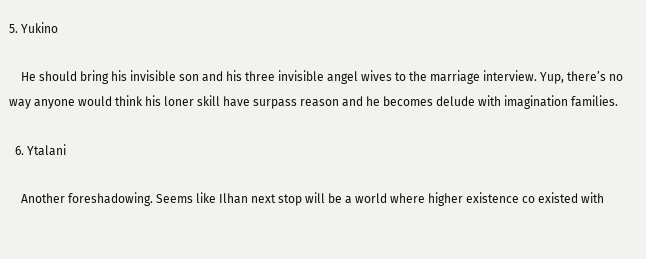5. Yukino

    He should bring his invisible son and his three invisible angel wives to the marriage interview. Yup, there’s no way anyone would think his loner skill have surpass reason and he becomes delude with imagination families.

  6. Ytalani

    Another foreshadowing. Seems like Ilhan next stop will be a world where higher existence co existed with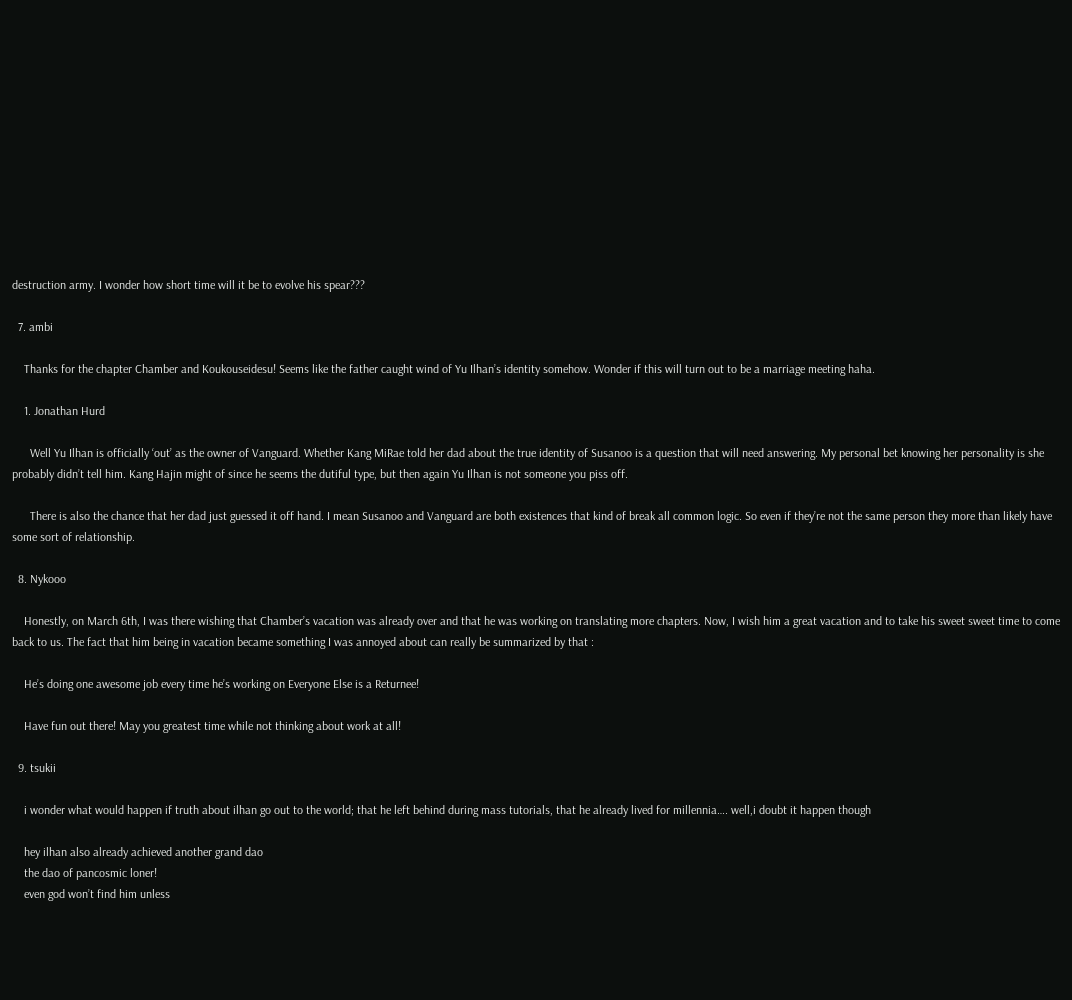destruction army. I wonder how short time will it be to evolve his spear???

  7. ambi

    Thanks for the chapter Chamber and Koukouseidesu! Seems like the father caught wind of Yu Ilhan’s identity somehow. Wonder if this will turn out to be a marriage meeting haha.

    1. Jonathan Hurd

      Well Yu Ilhan is officially ‘out’ as the owner of Vanguard. Whether Kang MiRae told her dad about the true identity of Susanoo is a question that will need answering. My personal bet knowing her personality is she probably didn’t tell him. Kang Hajin might of since he seems the dutiful type, but then again Yu Ilhan is not someone you piss off.

      There is also the chance that her dad just guessed it off hand. I mean Susanoo and Vanguard are both existences that kind of break all common logic. So even if they’re not the same person they more than likely have some sort of relationship.

  8. Nykooo

    Honestly, on March 6th, I was there wishing that Chamber’s vacation was already over and that he was working on translating more chapters. Now, I wish him a great vacation and to take his sweet sweet time to come back to us. The fact that him being in vacation became something I was annoyed about can really be summarized by that :

    He’s doing one awesome job every time he’s working on Everyone Else is a Returnee!

    Have fun out there! May you greatest time while not thinking about work at all!

  9. tsukii

    i wonder what would happen if truth about ilhan go out to the world; that he left behind during mass tutorials, that he already lived for millennia…. well,i doubt it happen though

    hey ilhan also already achieved another grand dao
    the dao of pancosmic loner!
    even god won’t find him unless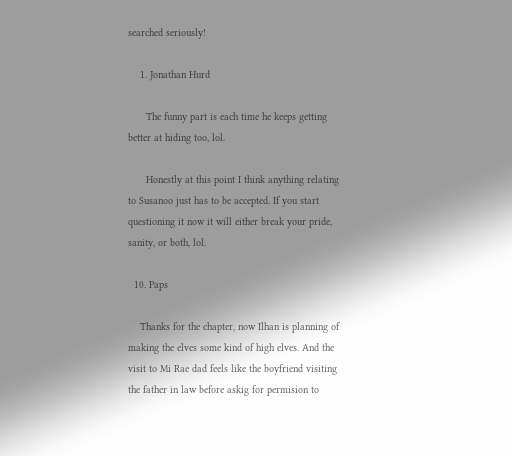searched seriously!

    1. Jonathan Hurd

      The funny part is each time he keeps getting better at hiding too, lol.

      Honestly at this point I think anything relating to Susanoo just has to be accepted. If you start questioning it now it will either break your pride, sanity, or both, lol.

  10. Paps

    Thanks for the chapter, now Ilhan is planning of making the elves some kind of high elves. And the visit to Mi Rae dad feels like the boyfriend visiting the father in law before askig for permision to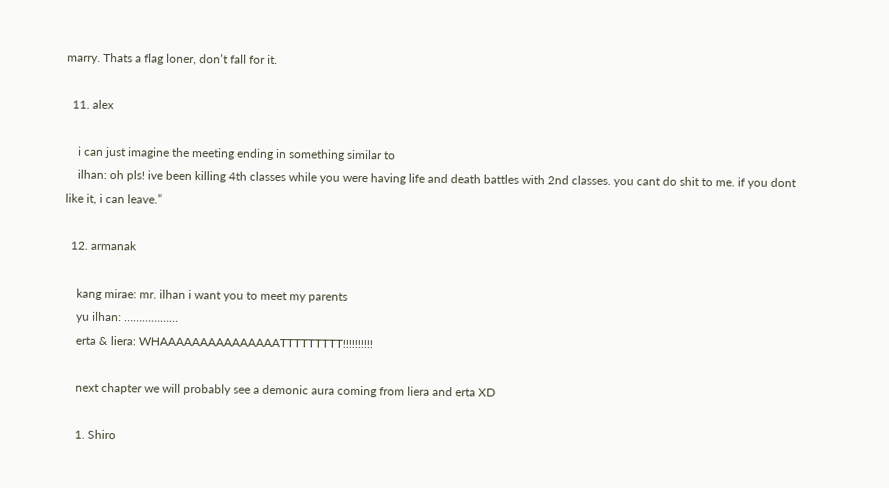marry. Thats a flag loner, don’t fall for it.

  11. alex

    i can just imagine the meeting ending in something similar to
    ilhan: oh pls! ive been killing 4th classes while you were having life and death battles with 2nd classes. you cant do shit to me. if you dont like it, i can leave.”

  12. armanak

    kang mirae: mr. ilhan i want you to meet my parents
    yu ilhan: ………………
    erta & liera: WHAAAAAAAAAAAAAAATTTTTTTTT!!!!!!!!!!

    next chapter we will probably see a demonic aura coming from liera and erta XD

    1. Shiro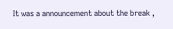It was a announcement about the break ,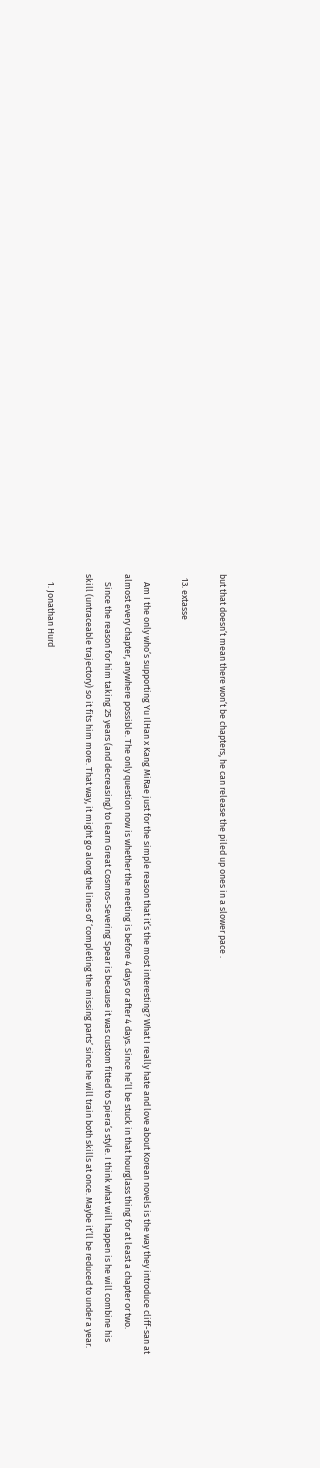but that doesn’t mean there won’t be chapters, he can release the piled up ones in a slower pace .

  13. extasse

    Am I the only who’s supporting Yu IlHan x Kang MiRae just for the simple reason that it’s the most interesting? What I really hate and love about Korean novels is the way they introduce cliff-san at almost every chapter, anywhere possible. The only question now is whether the meeting is before 4 days or after 4 days. Since he’ll be stuck in that hourglass thing for at least a chapter or two.
    Since the reason for him taking 25 years (and decreasing) to learn Great Cosmos-Severing Spear is because it was custom fitted to Spiera’s style. I think what will happen is he will combine his skill (untraceable trajectory) so it fits him more. That way, it might go along the lines of ‘completing the missing parts’ since he will train both skills at once. Maybe it’ll be reduced to under a year.

    1. Jonathan Hurd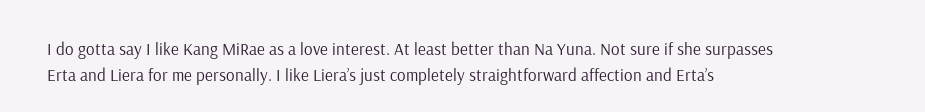I do gotta say I like Kang MiRae as a love interest. At least better than Na Yuna. Not sure if she surpasses Erta and Liera for me personally. I like Liera’s just completely straightforward affection and Erta’s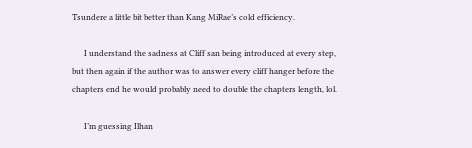Tsundere a little bit better than Kang MiRae’s cold efficiency.

      I understand the sadness at Cliff san being introduced at every step, but then again if the author was to answer every cliff hanger before the chapters end he would probably need to double the chapters length, lol.

      I’m guessing Ilhan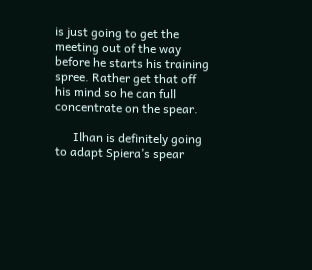is just going to get the meeting out of the way before he starts his training spree. Rather get that off his mind so he can full concentrate on the spear.

      Ilhan is definitely going to adapt Spiera’s spear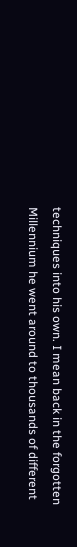techniques into his own. I mean back in the forgotten Millennium he went around to thousands of different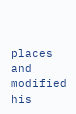places and modified his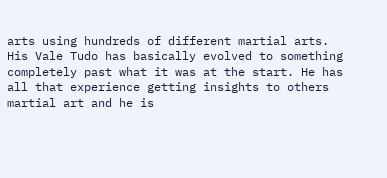arts using hundreds of different martial arts. His Vale Tudo has basically evolved to something completely past what it was at the start. He has all that experience getting insights to others martial art and he is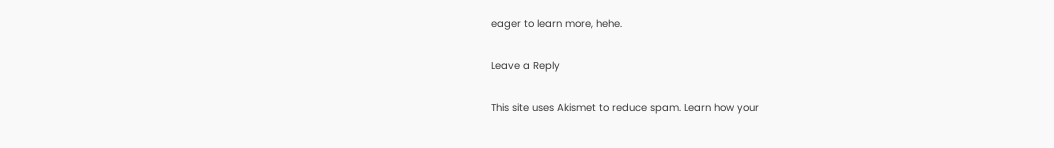eager to learn more, hehe.

Leave a Reply

This site uses Akismet to reduce spam. Learn how your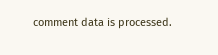comment data is processed.